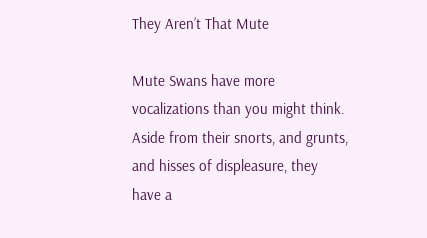They Aren’t That Mute

Mute Swans have more vocalizations than you might think.  Aside from their snorts, and grunts, and hisses of displeasure, they have a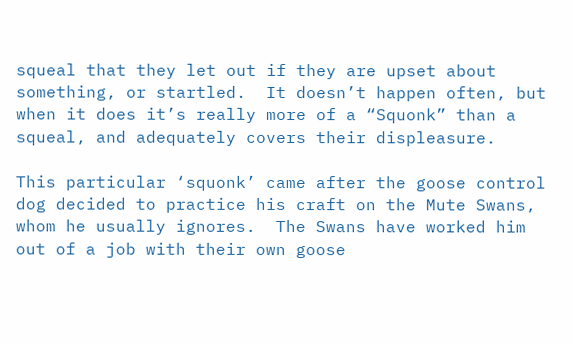squeal that they let out if they are upset about something, or startled.  It doesn’t happen often, but when it does it’s really more of a “Squonk” than a squeal, and adequately covers their displeasure.

This particular ‘squonk’ came after the goose control dog decided to practice his craft on the Mute Swans, whom he usually ignores.  The Swans have worked him out of a job with their own goose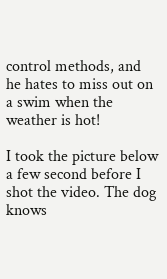control methods, and he hates to miss out on a swim when the weather is hot!

I took the picture below a few second before I shot the video. The dog knows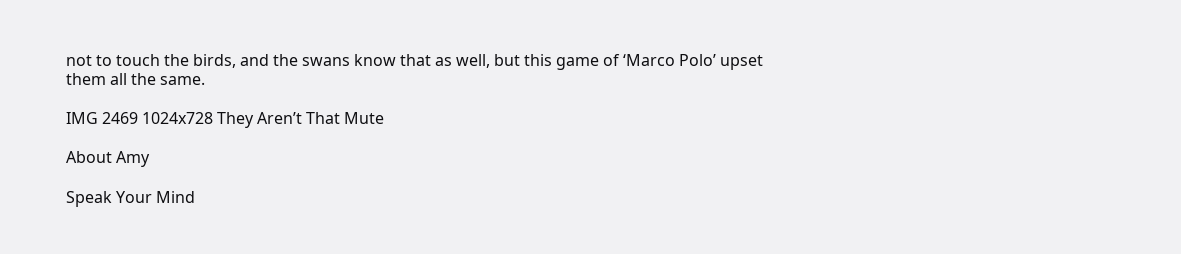not to touch the birds, and the swans know that as well, but this game of ‘Marco Polo’ upset them all the same.

IMG 2469 1024x728 They Aren’t That Mute

About Amy

Speak Your Mind